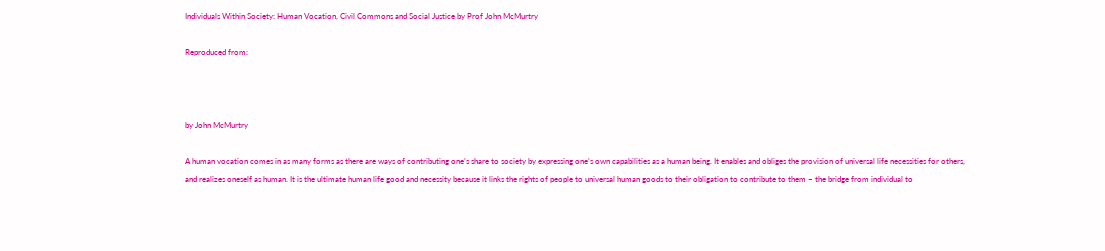Individuals Within Society: Human Vocation, Civil Commons and Social Justice by Prof John McMurtry

Reproduced from:



by John McMurtry

A human vocation comes in as many forms as there are ways of contributing one’s share to society by expressing one’s own capabilities as a human being. It enables and obliges the provision of universal life necessities for others, and realizes oneself as human. It is the ultimate human life good and necessity because it links the rights of people to universal human goods to their obligation to contribute to them – the bridge from individual to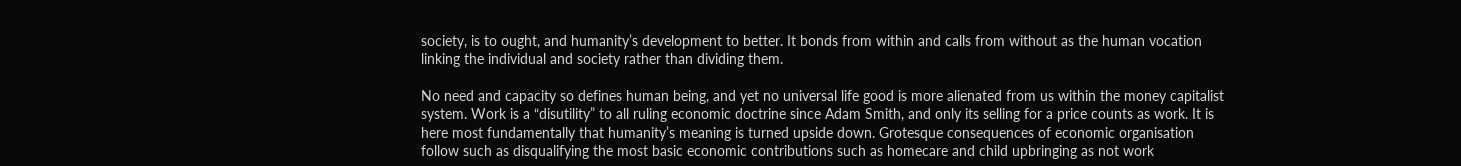society, is to ought, and humanity’s development to better. It bonds from within and calls from without as the human vocation linking the individual and society rather than dividing them.

No need and capacity so defines human being, and yet no universal life good is more alienated from us within the money capitalist system. Work is a “disutility” to all ruling economic doctrine since Adam Smith, and only its selling for a price counts as work. It is here most fundamentally that humanity’s meaning is turned upside down. Grotesque consequences of economic organisation follow such as disqualifying the most basic economic contributions such as homecare and child upbringing as not work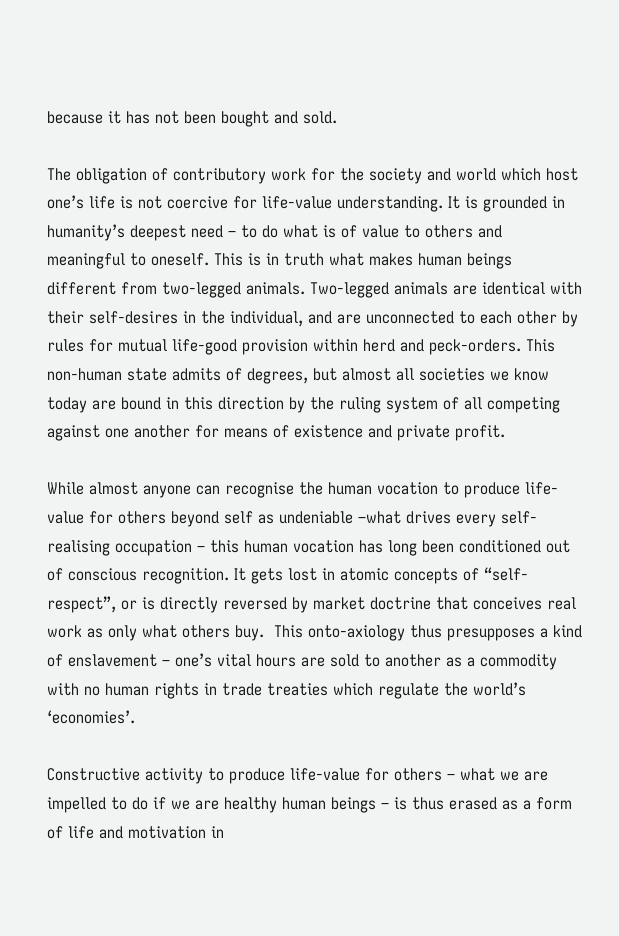because it has not been bought and sold.

The obligation of contributory work for the society and world which host one’s life is not coercive for life-value understanding. It is grounded in humanity’s deepest need – to do what is of value to others and meaningful to oneself. This is in truth what makes human beings different from two-legged animals. Two-legged animals are identical with their self-desires in the individual, and are unconnected to each other by rules for mutual life-good provision within herd and peck-orders. This non-human state admits of degrees, but almost all societies we know today are bound in this direction by the ruling system of all competing against one another for means of existence and private profit.

While almost anyone can recognise the human vocation to produce life-value for others beyond self as undeniable –what drives every self-realising occupation – this human vocation has long been conditioned out of conscious recognition. It gets lost in atomic concepts of “self-respect”, or is directly reversed by market doctrine that conceives real work as only what others buy.  This onto-axiology thus presupposes a kind of enslavement – one’s vital hours are sold to another as a commodity with no human rights in trade treaties which regulate the world’s ‘economies’.

Constructive activity to produce life-value for others – what we are impelled to do if we are healthy human beings – is thus erased as a form of life and motivation in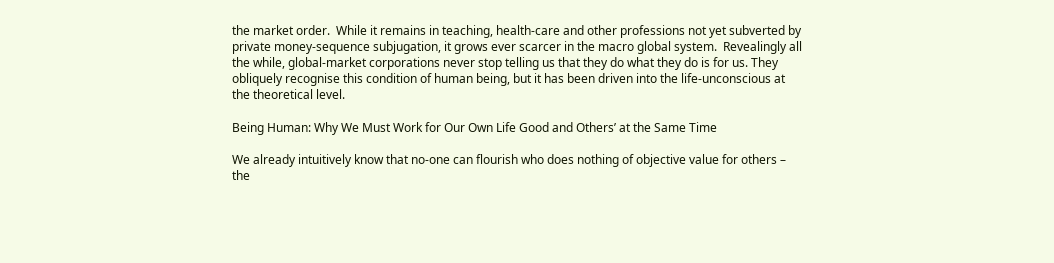the market order.  While it remains in teaching, health-care and other professions not yet subverted by private money-sequence subjugation, it grows ever scarcer in the macro global system.  Revealingly all the while, global-market corporations never stop telling us that they do what they do is for us. They obliquely recognise this condition of human being, but it has been driven into the life-unconscious at the theoretical level.

Being Human: Why We Must Work for Our Own Life Good and Others’ at the Same Time

We already intuitively know that no-one can flourish who does nothing of objective value for others – the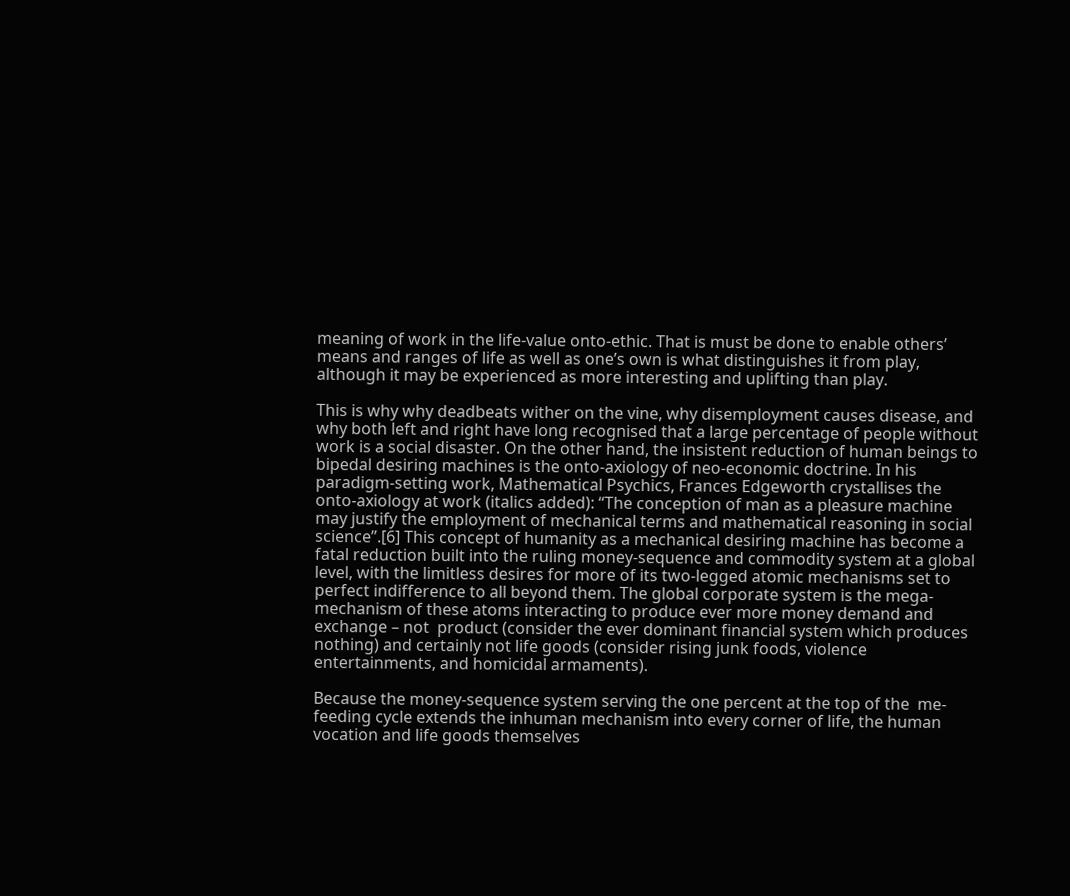meaning of work in the life-value onto-ethic. That is must be done to enable others’ means and ranges of life as well as one’s own is what distinguishes it from play, although it may be experienced as more interesting and uplifting than play.

This is why why deadbeats wither on the vine, why disemployment causes disease, and why both left and right have long recognised that a large percentage of people without work is a social disaster. On the other hand, the insistent reduction of human beings to bipedal desiring machines is the onto-axiology of neo-economic doctrine. In his paradigm-setting work, Mathematical Psychics, Frances Edgeworth crystallises the onto-axiology at work (italics added): “The conception of man as a pleasure machine may justify the employment of mechanical terms and mathematical reasoning in social science”.[6] This concept of humanity as a mechanical desiring machine has become a fatal reduction built into the ruling money-sequence and commodity system at a global level, with the limitless desires for more of its two-legged atomic mechanisms set to perfect indifference to all beyond them. The global corporate system is the mega-mechanism of these atoms interacting to produce ever more money demand and exchange – not  product (consider the ever dominant financial system which produces nothing) and certainly not life goods (consider rising junk foods, violence entertainments, and homicidal armaments).

Because the money-sequence system serving the one percent at the top of the  me-feeding cycle extends the inhuman mechanism into every corner of life, the human vocation and life goods themselves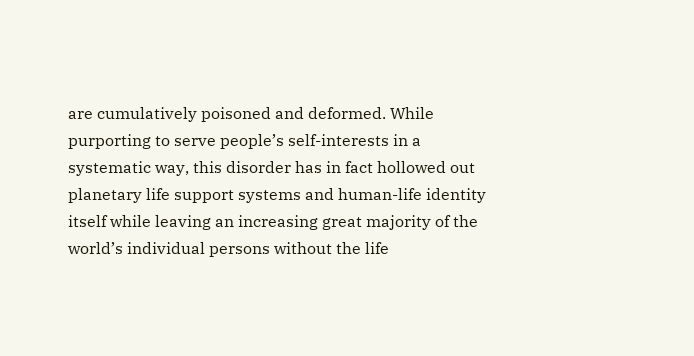are cumulatively poisoned and deformed. While purporting to serve people’s self-interests in a systematic way, this disorder has in fact hollowed out planetary life support systems and human-life identity itself while leaving an increasing great majority of the world’s individual persons without the life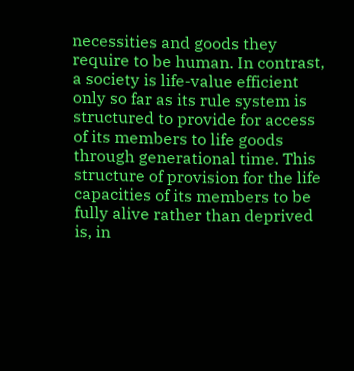necessities and goods they require to be human. In contrast, a society is life-value efficient only so far as its rule system is structured to provide for access of its members to life goods through generational time. This structure of provision for the life capacities of its members to be fully alive rather than deprived is, in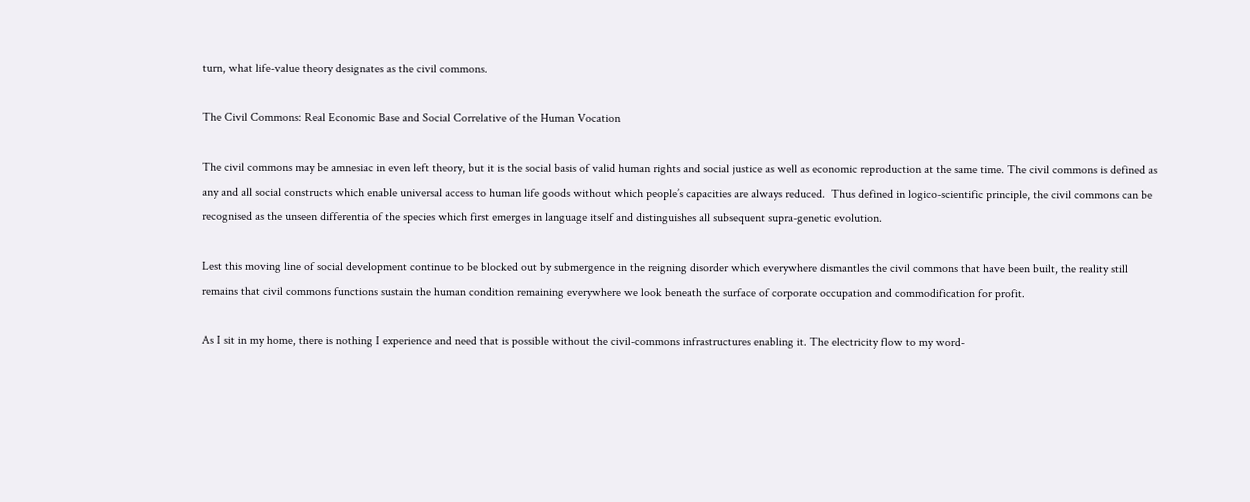turn, what life-value theory designates as the civil commons.

The Civil Commons: Real Economic Base and Social Correlative of the Human Vocation

The civil commons may be amnesiac in even left theory, but it is the social basis of valid human rights and social justice as well as economic reproduction at the same time. The civil commons is defined as any and all social constructs which enable universal access to human life goods without which people’s capacities are always reduced.  Thus defined in logico-scientific principle, the civil commons can be recognised as the unseen differentia of the species which first emerges in language itself and distinguishes all subsequent supra-genetic evolution.

Lest this moving line of social development continue to be blocked out by submergence in the reigning disorder which everywhere dismantles the civil commons that have been built, the reality still remains that civil commons functions sustain the human condition remaining everywhere we look beneath the surface of corporate occupation and commodification for profit.

As I sit in my home, there is nothing I experience and need that is possible without the civil-commons infrastructures enabling it. The electricity flow to my word-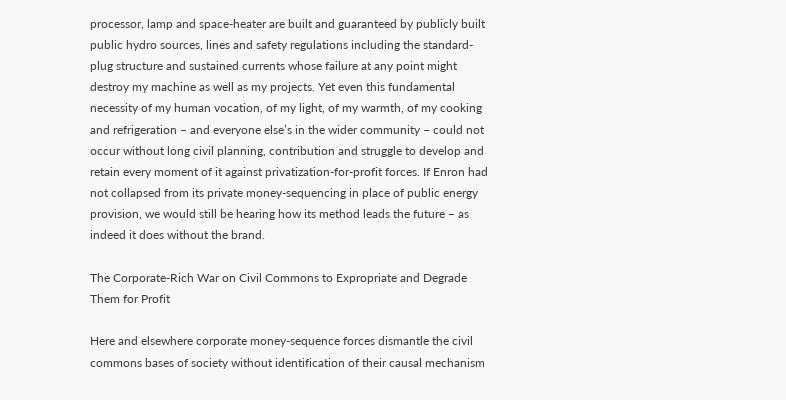processor, lamp and space-heater are built and guaranteed by publicly built public hydro sources, lines and safety regulations including the standard-plug structure and sustained currents whose failure at any point might destroy my machine as well as my projects. Yet even this fundamental necessity of my human vocation, of my light, of my warmth, of my cooking and refrigeration – and everyone else’s in the wider community – could not occur without long civil planning, contribution and struggle to develop and retain every moment of it against privatization-for-profit forces. If Enron had not collapsed from its private money-sequencing in place of public energy provision, we would still be hearing how its method leads the future – as indeed it does without the brand.

The Corporate-Rich War on Civil Commons to Expropriate and Degrade Them for Profit

Here and elsewhere corporate money-sequence forces dismantle the civil commons bases of society without identification of their causal mechanism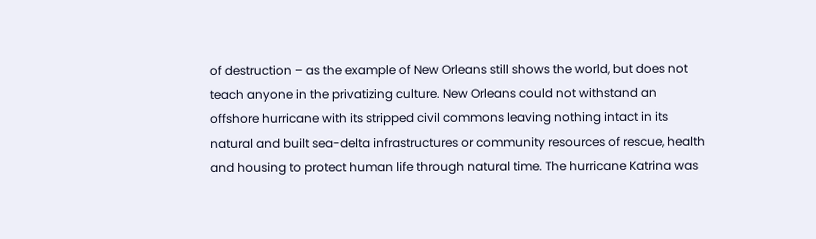of destruction – as the example of New Orleans still shows the world, but does not teach anyone in the privatizing culture. New Orleans could not withstand an offshore hurricane with its stripped civil commons leaving nothing intact in its natural and built sea-delta infrastructures or community resources of rescue, health and housing to protect human life through natural time. The hurricane Katrina was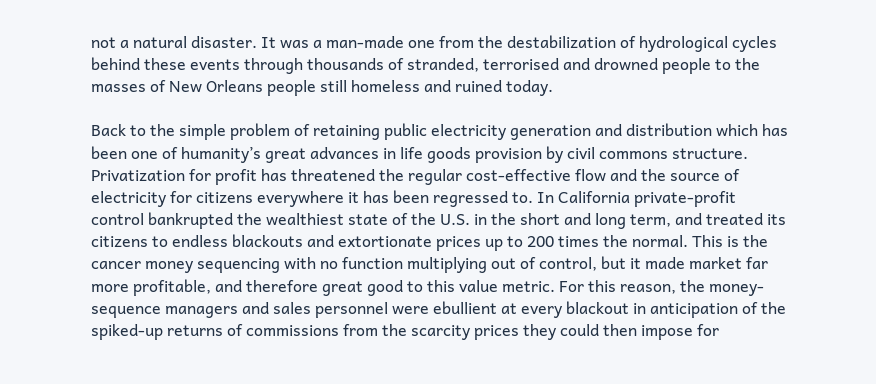not a natural disaster. It was a man-made one from the destabilization of hydrological cycles behind these events through thousands of stranded, terrorised and drowned people to the masses of New Orleans people still homeless and ruined today.

Back to the simple problem of retaining public electricity generation and distribution which has been one of humanity’s great advances in life goods provision by civil commons structure. Privatization for profit has threatened the regular cost-effective flow and the source of electricity for citizens everywhere it has been regressed to. In California private-profit control bankrupted the wealthiest state of the U.S. in the short and long term, and treated its citizens to endless blackouts and extortionate prices up to 200 times the normal. This is the cancer money sequencing with no function multiplying out of control, but it made market far more profitable, and therefore great good to this value metric. For this reason, the money-sequence managers and sales personnel were ebullient at every blackout in anticipation of the spiked-up returns of commissions from the scarcity prices they could then impose for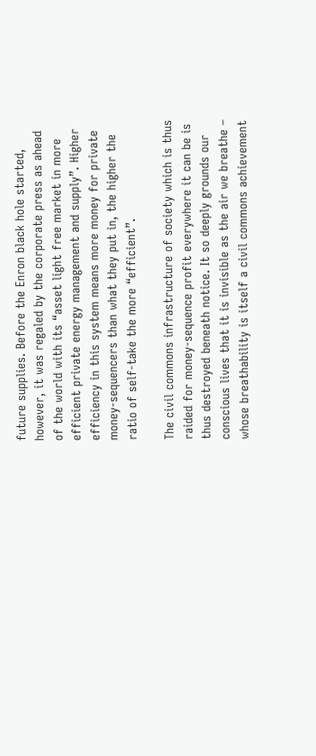future supplies. Before the Enron black hole started, however, it was regaled by the corporate press as ahead of the world with its “asset light free market in more efficient private energy management and supply”. Higher efficiency in this system means more money for private money-sequencers than what they put in, the higher the ratio of self-take the more “efficient”.

The civil commons infrastructure of society which is thus raided for money-sequence profit everywhere it can be is thus destroyed beneath notice. It so deeply grounds our conscious lives that it is invisible as the air we breathe – whose breathability is itself a civil commons achievement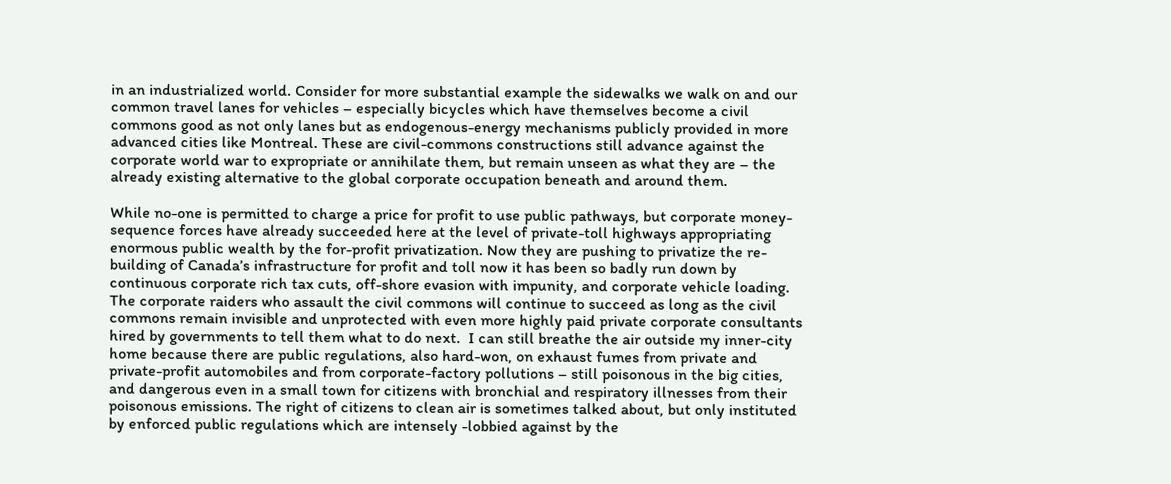in an industrialized world. Consider for more substantial example the sidewalks we walk on and our common travel lanes for vehicles – especially bicycles which have themselves become a civil commons good as not only lanes but as endogenous-energy mechanisms publicly provided in more advanced cities like Montreal. These are civil-commons constructions still advance against the corporate world war to expropriate or annihilate them, but remain unseen as what they are – the already existing alternative to the global corporate occupation beneath and around them.

While no-one is permitted to charge a price for profit to use public pathways, but corporate money-sequence forces have already succeeded here at the level of private-toll highways appropriating enormous public wealth by the for-profit privatization. Now they are pushing to privatize the re-building of Canada’s infrastructure for profit and toll now it has been so badly run down by continuous corporate rich tax cuts, off-shore evasion with impunity, and corporate vehicle loading. The corporate raiders who assault the civil commons will continue to succeed as long as the civil commons remain invisible and unprotected with even more highly paid private corporate consultants hired by governments to tell them what to do next.  I can still breathe the air outside my inner-city home because there are public regulations, also hard-won, on exhaust fumes from private and private-profit automobiles and from corporate-factory pollutions – still poisonous in the big cities, and dangerous even in a small town for citizens with bronchial and respiratory illnesses from their poisonous emissions. The right of citizens to clean air is sometimes talked about, but only instituted by enforced public regulations which are intensely -lobbied against by the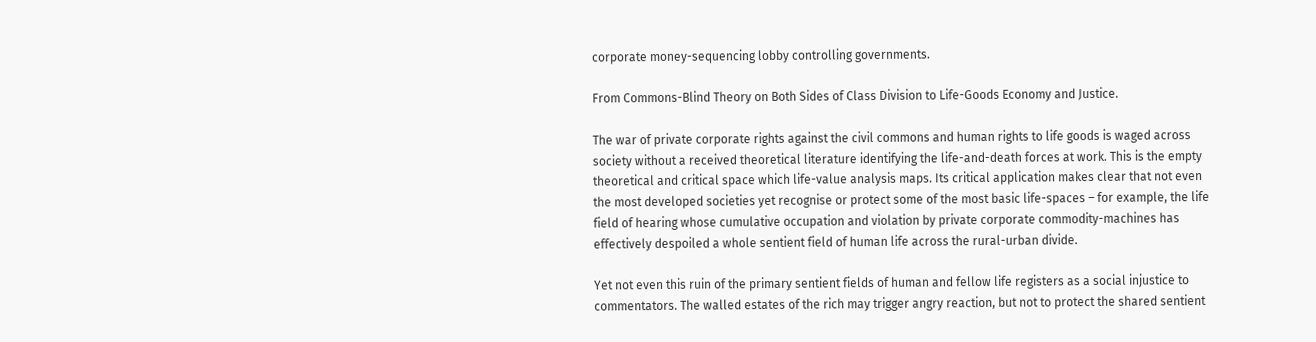corporate money-sequencing lobby controlling governments.

From Commons-Blind Theory on Both Sides of Class Division to Life-Goods Economy and Justice.

The war of private corporate rights against the civil commons and human rights to life goods is waged across society without a received theoretical literature identifying the life-and-death forces at work. This is the empty theoretical and critical space which life-value analysis maps. Its critical application makes clear that not even the most developed societies yet recognise or protect some of the most basic life-spaces – for example, the life field of hearing whose cumulative occupation and violation by private corporate commodity-machines has effectively despoiled a whole sentient field of human life across the rural-urban divide.

Yet not even this ruin of the primary sentient fields of human and fellow life registers as a social injustice to commentators. The walled estates of the rich may trigger angry reaction, but not to protect the shared sentient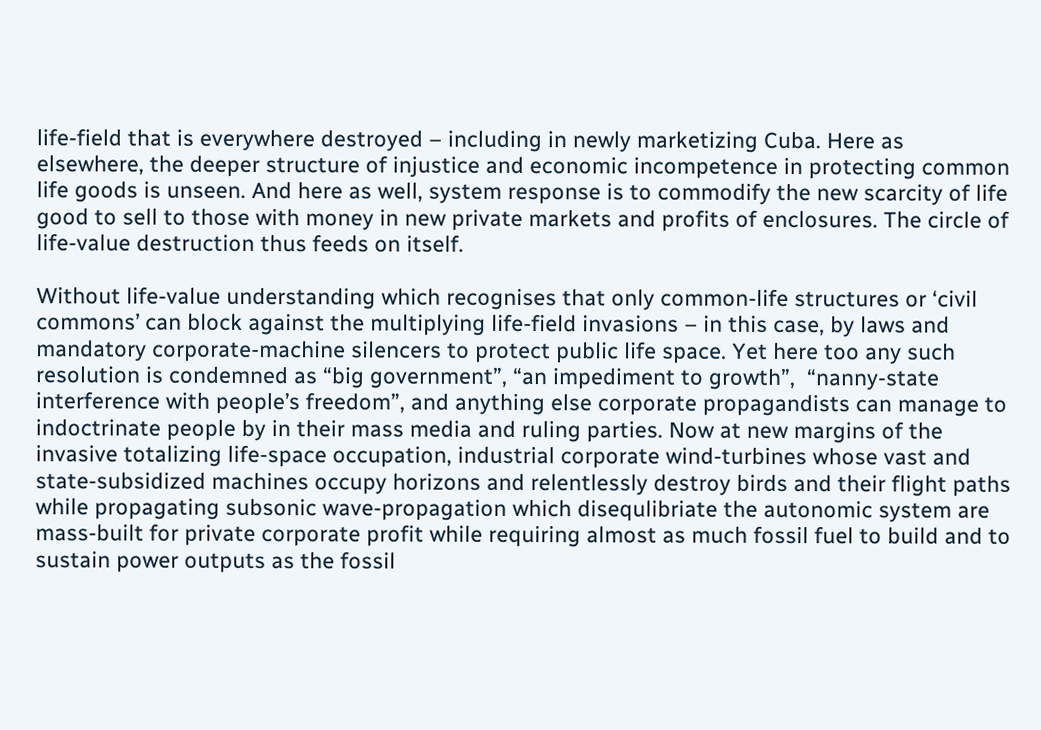life-field that is everywhere destroyed – including in newly marketizing Cuba. Here as elsewhere, the deeper structure of injustice and economic incompetence in protecting common life goods is unseen. And here as well, system response is to commodify the new scarcity of life good to sell to those with money in new private markets and profits of enclosures. The circle of life-value destruction thus feeds on itself.

Without life-value understanding which recognises that only common-life structures or ‘civil commons’ can block against the multiplying life-field invasions – in this case, by laws and mandatory corporate-machine silencers to protect public life space. Yet here too any such resolution is condemned as “big government”, “an impediment to growth”,  “nanny-state interference with people’s freedom”, and anything else corporate propagandists can manage to indoctrinate people by in their mass media and ruling parties. Now at new margins of the invasive totalizing life-space occupation, industrial corporate wind-turbines whose vast and state-subsidized machines occupy horizons and relentlessly destroy birds and their flight paths while propagating subsonic wave-propagation which disequlibriate the autonomic system are mass-built for private corporate profit while requiring almost as much fossil fuel to build and to sustain power outputs as the fossil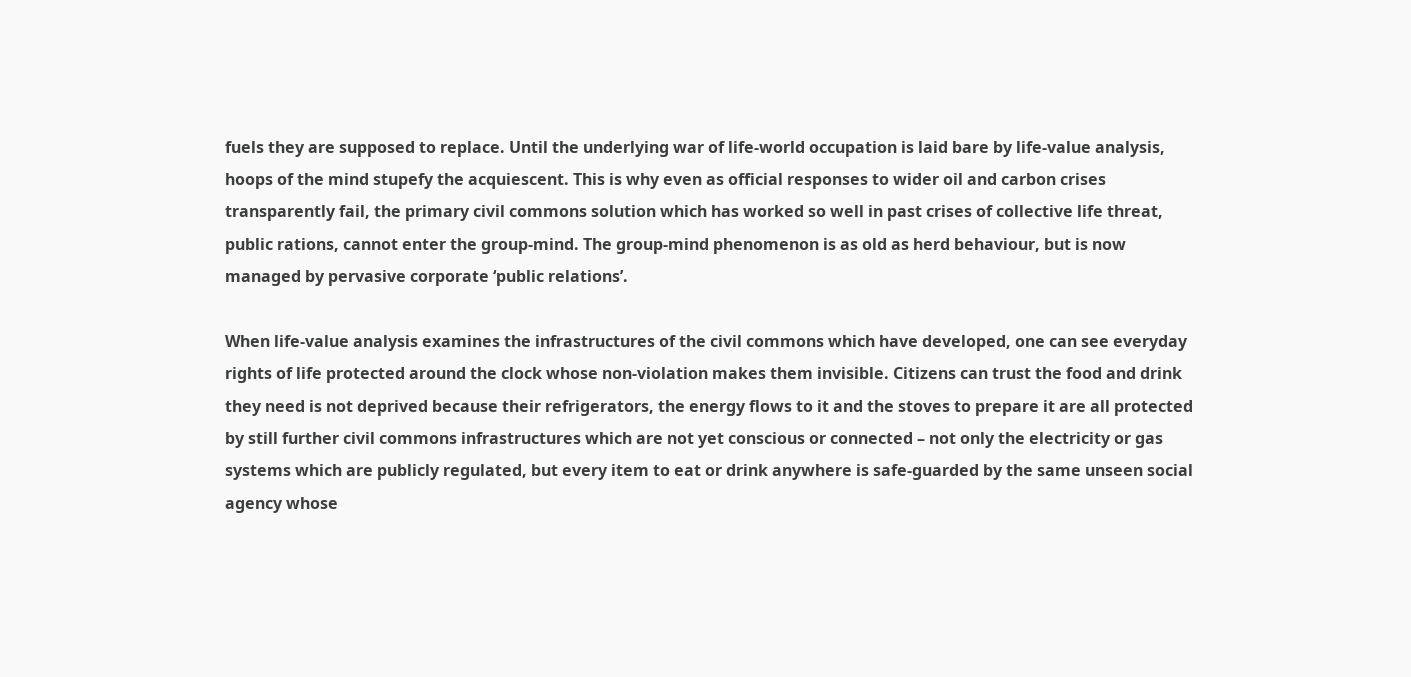fuels they are supposed to replace. Until the underlying war of life-world occupation is laid bare by life-value analysis, hoops of the mind stupefy the acquiescent. This is why even as official responses to wider oil and carbon crises transparently fail, the primary civil commons solution which has worked so well in past crises of collective life threat, public rations, cannot enter the group-mind. The group-mind phenomenon is as old as herd behaviour, but is now managed by pervasive corporate ‘public relations’.

When life-value analysis examines the infrastructures of the civil commons which have developed, one can see everyday rights of life protected around the clock whose non-violation makes them invisible. Citizens can trust the food and drink they need is not deprived because their refrigerators, the energy flows to it and the stoves to prepare it are all protected by still further civil commons infrastructures which are not yet conscious or connected – not only the electricity or gas systems which are publicly regulated, but every item to eat or drink anywhere is safe-guarded by the same unseen social agency whose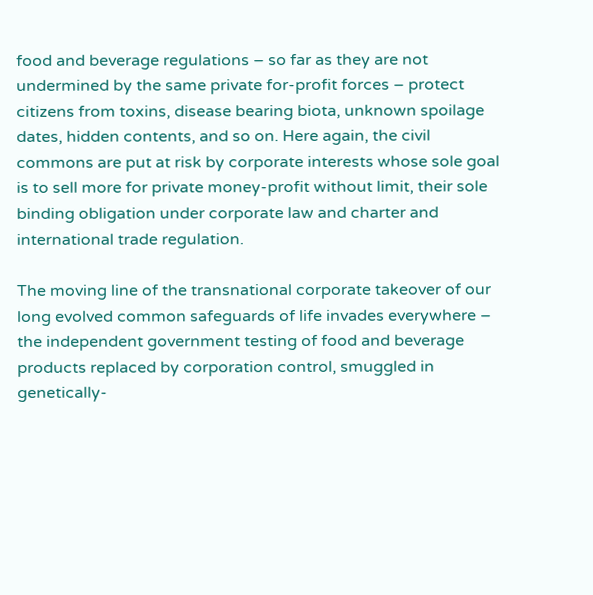food and beverage regulations – so far as they are not undermined by the same private for-profit forces – protect citizens from toxins, disease bearing biota, unknown spoilage dates, hidden contents, and so on. Here again, the civil commons are put at risk by corporate interests whose sole goal is to sell more for private money-profit without limit, their sole binding obligation under corporate law and charter and international trade regulation.

The moving line of the transnational corporate takeover of our long evolved common safeguards of life invades everywhere – the independent government testing of food and beverage products replaced by corporation control, smuggled in genetically-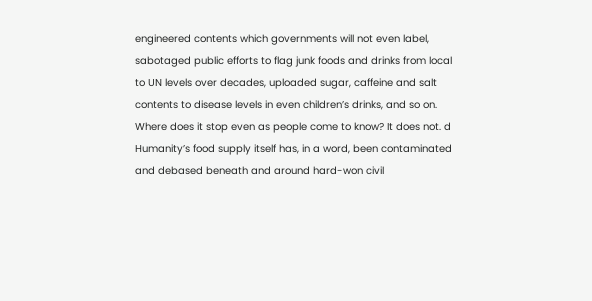engineered contents which governments will not even label, sabotaged public efforts to flag junk foods and drinks from local to UN levels over decades, uploaded sugar, caffeine and salt contents to disease levels in even children’s drinks, and so on. Where does it stop even as people come to know? It does not. d Humanity’s food supply itself has, in a word, been contaminated and debased beneath and around hard-won civil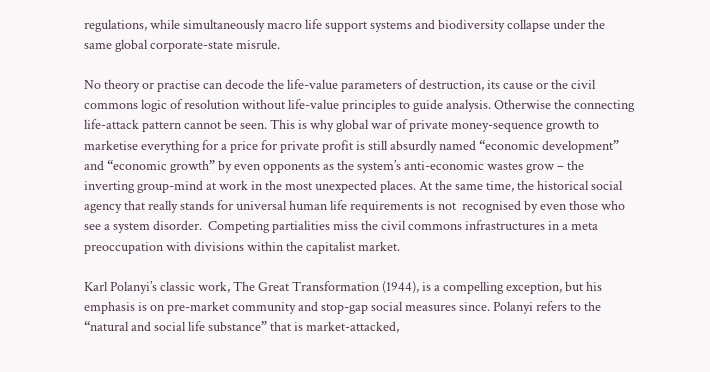regulations, while simultaneously macro life support systems and biodiversity collapse under the same global corporate-state misrule.

No theory or practise can decode the life-value parameters of destruction, its cause or the civil commons logic of resolution without life-value principles to guide analysis. Otherwise the connecting life-attack pattern cannot be seen. This is why global war of private money-sequence growth to marketise everything for a price for private profit is still absurdly named “economic development” and “economic growth” by even opponents as the system’s anti-economic wastes grow – the inverting group-mind at work in the most unexpected places. At the same time, the historical social agency that really stands for universal human life requirements is not  recognised by even those who see a system disorder.  Competing partialities miss the civil commons infrastructures in a meta preoccupation with divisions within the capitalist market.

Karl Polanyi’s classic work, The Great Transformation (1944), is a compelling exception, but his emphasis is on pre-market community and stop-gap social measures since. Polanyi refers to the “natural and social life substance” that is market-attacked,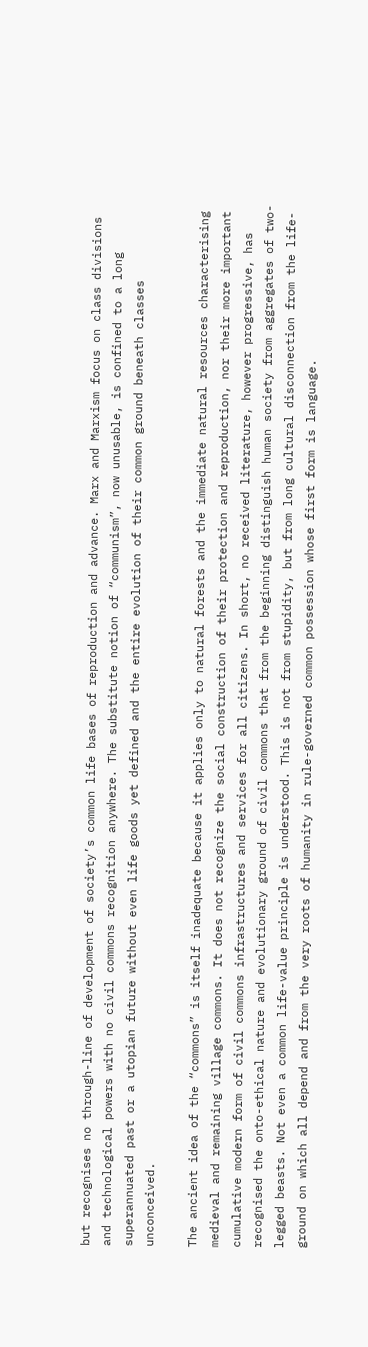but recognises no through-line of development of society’s common life bases of reproduction and advance. Marx and Marxism focus on class divisions and technological powers with no civil commons recognition anywhere. The substitute notion of “communism”, now unusable, is confined to a long superannuated past or a utopian future without even life goods yet defined and the entire evolution of their common ground beneath classes unconceived.

The ancient idea of the “commons” is itself inadequate because it applies only to natural forests and the immediate natural resources characterising medieval and remaining village commons. It does not recognize the social construction of their protection and reproduction, nor their more important cumulative modern form of civil commons infrastructures and services for all citizens. In short, no received literature, however progressive, has recognised the onto-ethical nature and evolutionary ground of civil commons that from the beginning distinguish human society from aggregates of two-legged beasts. Not even a common life-value principle is understood. This is not from stupidity, but from long cultural disconnection from the life-ground on which all depend and from the very roots of humanity in rule-governed common possession whose first form is language.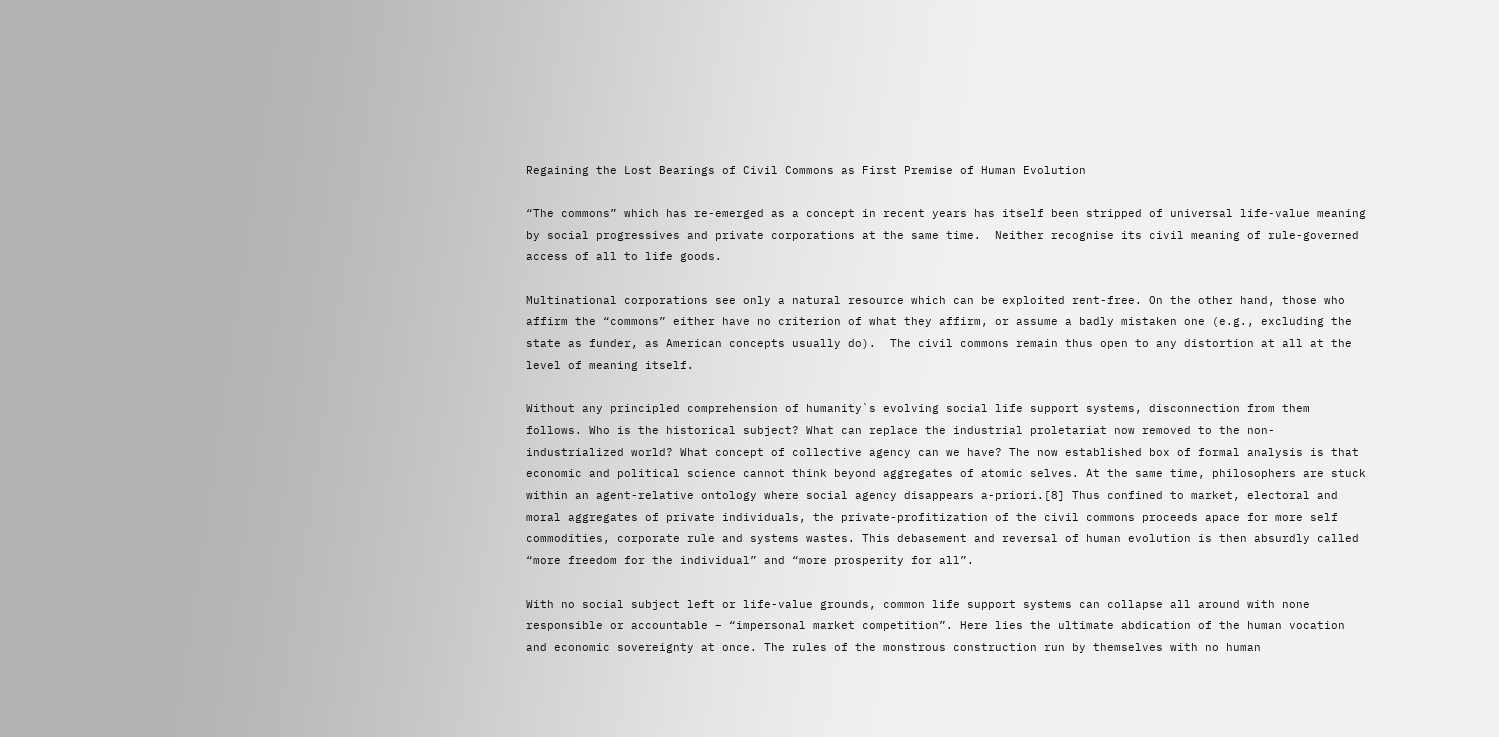Regaining the Lost Bearings of Civil Commons as First Premise of Human Evolution

“The commons” which has re-emerged as a concept in recent years has itself been stripped of universal life-value meaning by social progressives and private corporations at the same time.  Neither recognise its civil meaning of rule-governed access of all to life goods.

Multinational corporations see only a natural resource which can be exploited rent-free. On the other hand, those who affirm the “commons” either have no criterion of what they affirm, or assume a badly mistaken one (e.g., excluding the state as funder, as American concepts usually do).  The civil commons remain thus open to any distortion at all at the level of meaning itself.

Without any principled comprehension of humanity`s evolving social life support systems, disconnection from them follows. Who is the historical subject? What can replace the industrial proletariat now removed to the non-industrialized world? What concept of collective agency can we have? The now established box of formal analysis is that economic and political science cannot think beyond aggregates of atomic selves. At the same time, philosophers are stuck within an agent-relative ontology where social agency disappears a-priori.[8] Thus confined to market, electoral and moral aggregates of private individuals, the private-profitization of the civil commons proceeds apace for more self commodities, corporate rule and systems wastes. This debasement and reversal of human evolution is then absurdly called “more freedom for the individual” and “more prosperity for all”.

With no social subject left or life-value grounds, common life support systems can collapse all around with none responsible or accountable – “impersonal market competition”. Here lies the ultimate abdication of the human vocation and economic sovereignty at once. The rules of the monstrous construction run by themselves with no human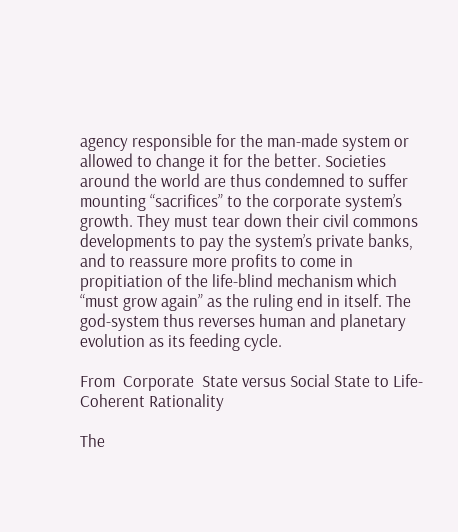agency responsible for the man-made system or allowed to change it for the better. Societies around the world are thus condemned to suffer mounting “sacrifices” to the corporate system’s growth. They must tear down their civil commons developments to pay the system’s private banks, and to reassure more profits to come in propitiation of the life-blind mechanism which “must grow again” as the ruling end in itself. The god-system thus reverses human and planetary evolution as its feeding cycle.

From  Corporate  State versus Social State to Life-Coherent Rationality

The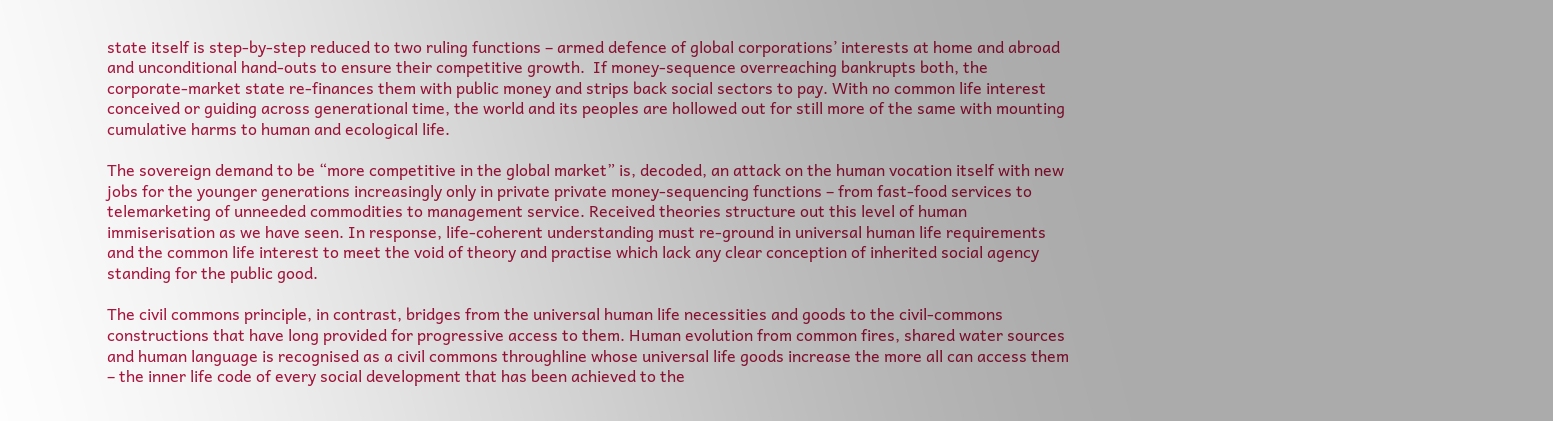state itself is step-by-step reduced to two ruling functions – armed defence of global corporations’ interests at home and abroad and unconditional hand-outs to ensure their competitive growth.  If money-sequence overreaching bankrupts both, the corporate-market state re-finances them with public money and strips back social sectors to pay. With no common life interest conceived or guiding across generational time, the world and its peoples are hollowed out for still more of the same with mounting cumulative harms to human and ecological life.

The sovereign demand to be “more competitive in the global market” is, decoded, an attack on the human vocation itself with new jobs for the younger generations increasingly only in private private money-sequencing functions – from fast-food services to telemarketing of unneeded commodities to management service. Received theories structure out this level of human immiserisation as we have seen. In response, life-coherent understanding must re-ground in universal human life requirements and the common life interest to meet the void of theory and practise which lack any clear conception of inherited social agency standing for the public good.

The civil commons principle, in contrast, bridges from the universal human life necessities and goods to the civil-commons constructions that have long provided for progressive access to them. Human evolution from common fires, shared water sources and human language is recognised as a civil commons throughline whose universal life goods increase the more all can access them – the inner life code of every social development that has been achieved to the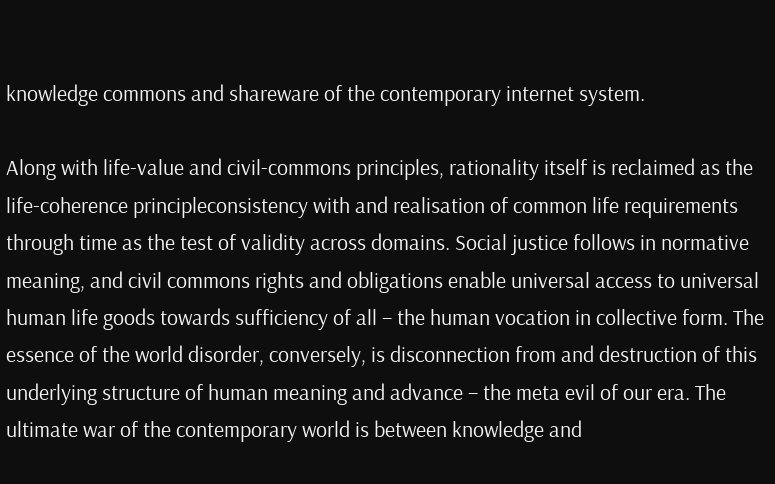knowledge commons and shareware of the contemporary internet system.

Along with life-value and civil-commons principles, rationality itself is reclaimed as the life-coherence principleconsistency with and realisation of common life requirements through time as the test of validity across domains. Social justice follows in normative meaning, and civil commons rights and obligations enable universal access to universal human life goods towards sufficiency of all – the human vocation in collective form. The essence of the world disorder, conversely, is disconnection from and destruction of this underlying structure of human meaning and advance – the meta evil of our era. The ultimate war of the contemporary world is between knowledge and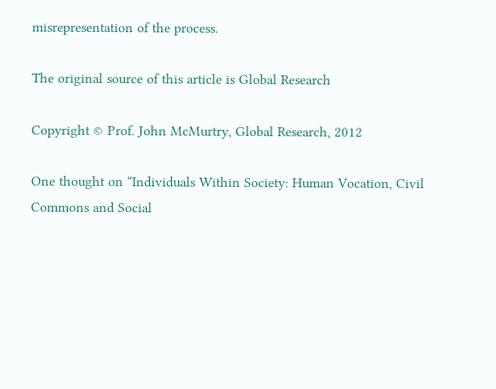misrepresentation of the process.

The original source of this article is Global Research

Copyright © Prof. John McMurtry, Global Research, 2012

One thought on “Individuals Within Society: Human Vocation, Civil Commons and Social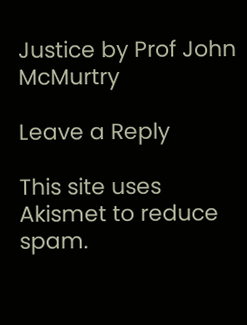Justice by Prof John McMurtry

Leave a Reply

This site uses Akismet to reduce spam.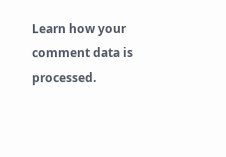Learn how your comment data is processed.